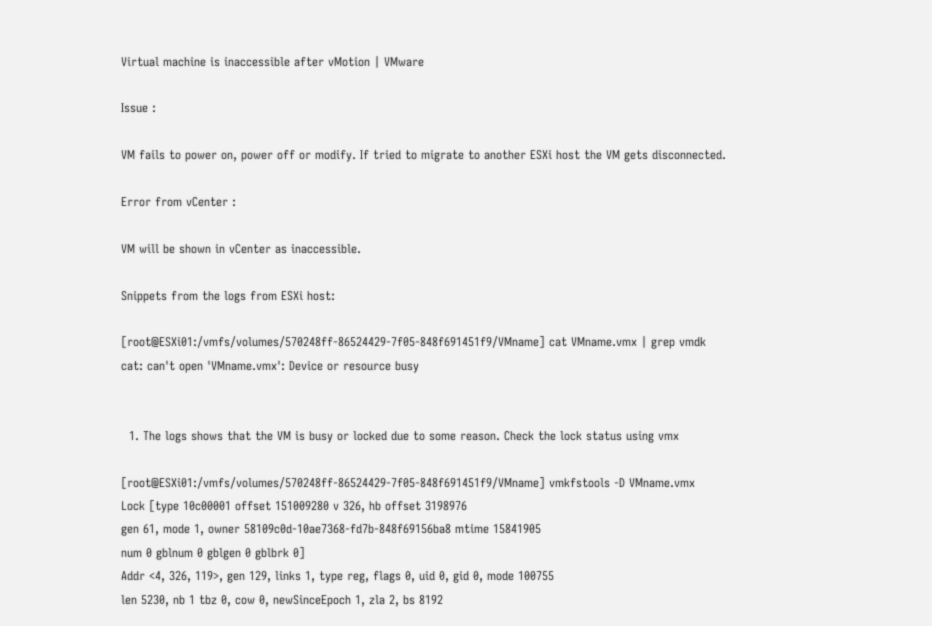Virtual machine is inaccessible after vMotion | VMware

Issue :

VM fails to power on, power off or modify. If tried to migrate to another ESXi host the VM gets disconnected.

Error from vCenter :

VM will be shown in vCenter as inaccessible.

Snippets from the logs from ESXi host:

[root@ESXi01:/vmfs/volumes/570248ff-86524429-7f05-848f691451f9/VMname] cat VMname.vmx | grep vmdk
cat: can't open 'VMname.vmx': Device or resource busy


  1. The logs shows that the VM is busy or locked due to some reason. Check the lock status using vmx

[root@ESXi01:/vmfs/volumes/570248ff-86524429-7f05-848f691451f9/VMname] vmkfstools -D VMname.vmx
Lock [type 10c00001 offset 151009280 v 326, hb offset 3198976
gen 61, mode 1, owner 58109c0d-10ae7368-fd7b-848f69156ba8 mtime 15841905
num 0 gblnum 0 gblgen 0 gblbrk 0]
Addr <4, 326, 119>, gen 129, links 1, type reg, flags 0, uid 0, gid 0, mode 100755
len 5230, nb 1 tbz 0, cow 0, newSinceEpoch 1, zla 2, bs 8192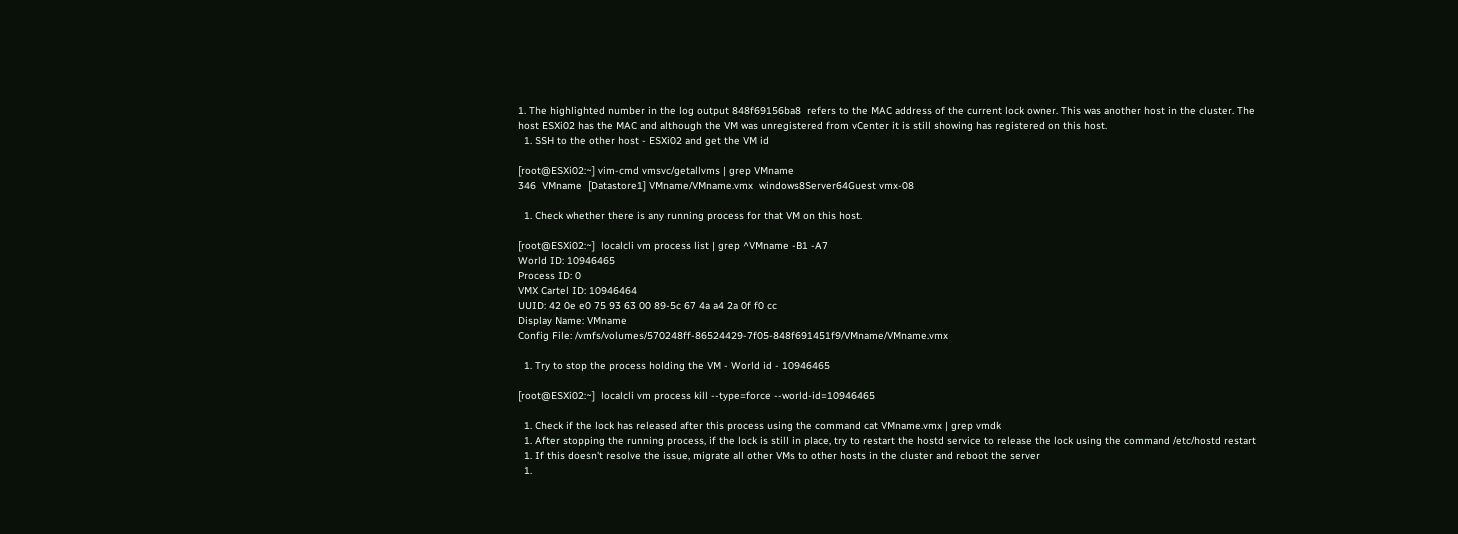1. The highlighted number in the log output 848f69156ba8  refers to the MAC address of the current lock owner. This was another host in the cluster. The host ESXi02 has the MAC and although the VM was unregistered from vCenter it is still showing has registered on this host.
  1. SSH to the other host - ESXi02 and get the VM id

[root@ESXi02:~] vim-cmd vmsvc/getallvms | grep VMname
346  VMname  [Datastore1] VMname/VMname.vmx  windows8Server64Guest vmx-08

  1. Check whether there is any running process for that VM on this host.

[root@ESXi02:~]  localcli vm process list | grep ^VMname -B1 -A7
World ID: 10946465
Process ID: 0
VMX Cartel ID: 10946464
UUID: 42 0e e0 75 93 63 00 89-5c 67 4a a4 2a 0f f0 cc
Display Name: VMname
Config File: /vmfs/volumes/570248ff-86524429-7f05-848f691451f9/VMname/VMname.vmx

  1. Try to stop the process holding the VM - World id - 10946465

[root@ESXi02:~]  localcli vm process kill --type=force --world-id=10946465

  1. Check if the lock has released after this process using the command cat VMname.vmx | grep vmdk
  1. After stopping the running process, if the lock is still in place, try to restart the hostd service to release the lock using the command /etc/hostd restart
  1. If this doesn't resolve the issue, migrate all other VMs to other hosts in the cluster and reboot the server
  1.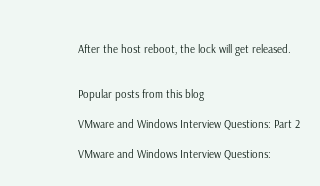After the host reboot, the lock will get released.


Popular posts from this blog

VMware and Windows Interview Questions: Part 2

VMware and Windows Interview Questions: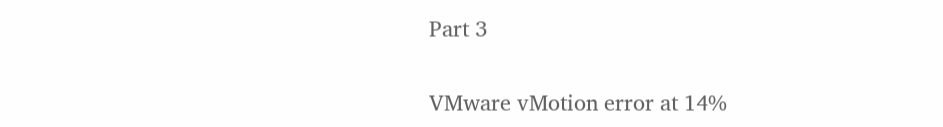Part 3

VMware vMotion error at 14%